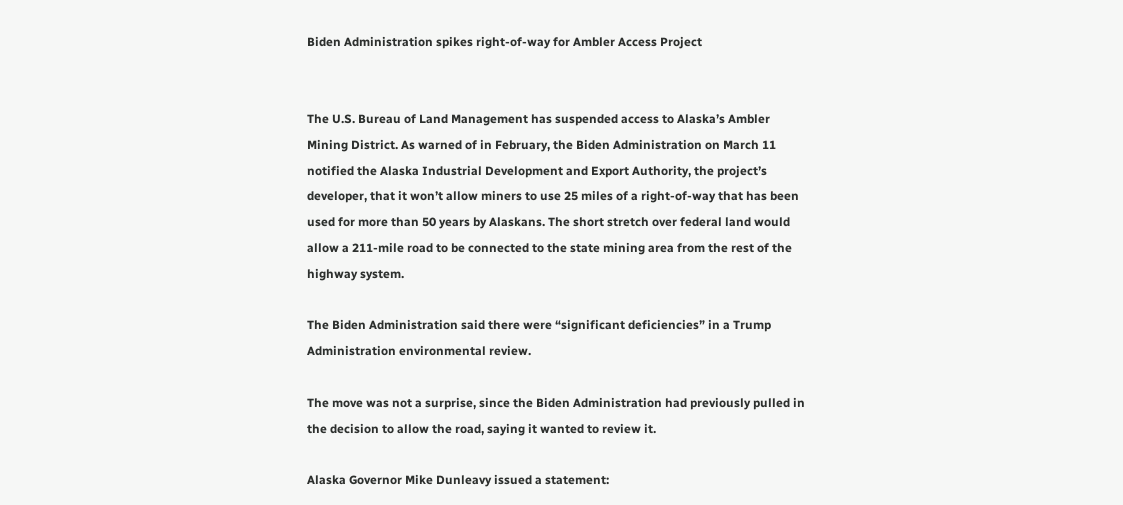Biden Administration spikes right-of-way for Ambler Access Project


The U.S. Bureau of Land Management has suspended access to Alaska’s Ambler Mining District. As warned of in February, the Biden Administration on March 11 notified the Alaska Industrial Development and Export Authority, the project’s developer, that it won’t allow miners to use 25 miles of a right-of-way that has been used for more than 50 years by Alaskans. The short stretch over federal land would allow a 211-mile road to be connected to the state mining area from the rest of the highway system.

The Biden Administration said there were “significant deficiencies” in a Trump Administration environmental review.

The move was not a surprise, since the Biden Administration had previously pulled in the decision to allow the road, saying it wanted to review it.

Alaska Governor Mike Dunleavy issued a statement: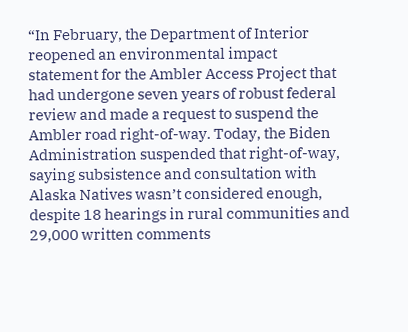“In February, the Department of Interior reopened an environmental impact statement for the Ambler Access Project that had undergone seven years of robust federal review and made a request to suspend the Ambler road right-of-way. Today, the Biden Administration suspended that right-of-way, saying subsistence and consultation with Alaska Natives wasn’t considered enough, despite 18 hearings in rural communities and 29,000 written comments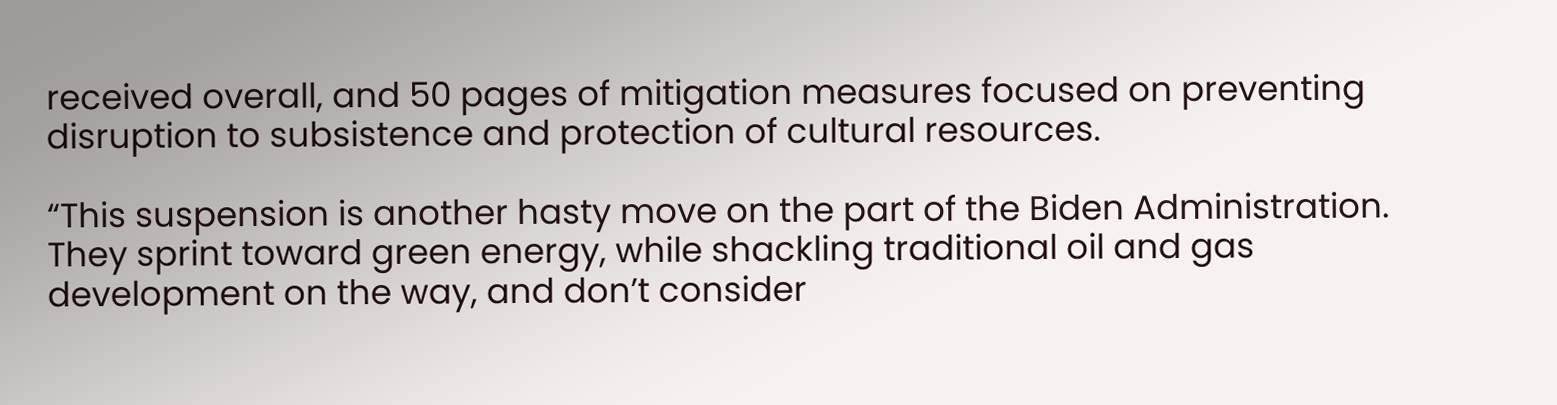received overall, and 50 pages of mitigation measures focused on preventing disruption to subsistence and protection of cultural resources.

“This suspension is another hasty move on the part of the Biden Administration. They sprint toward green energy, while shackling traditional oil and gas development on the way, and don’t consider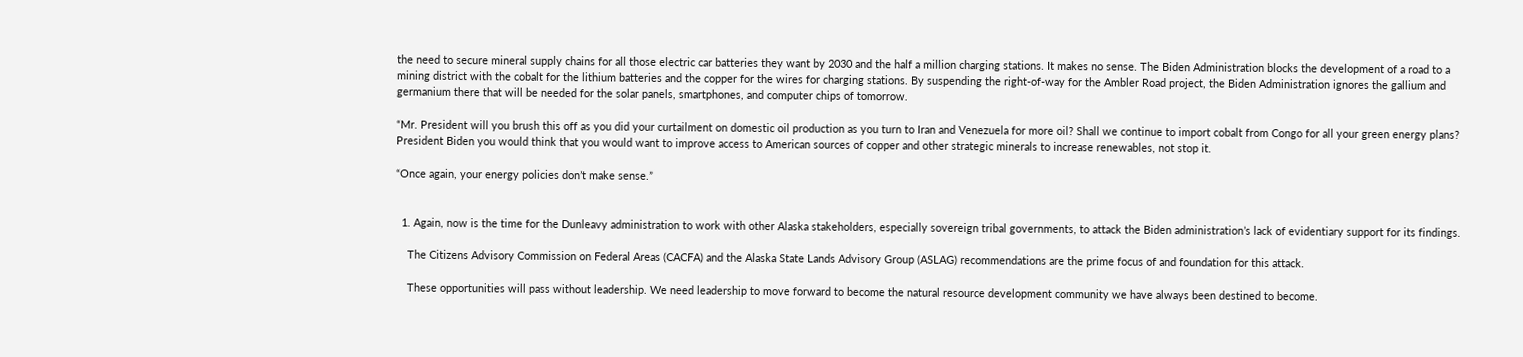the need to secure mineral supply chains for all those electric car batteries they want by 2030 and the half a million charging stations. It makes no sense. The Biden Administration blocks the development of a road to a mining district with the cobalt for the lithium batteries and the copper for the wires for charging stations. By suspending the right-of-way for the Ambler Road project, the Biden Administration ignores the gallium and germanium there that will be needed for the solar panels, smartphones, and computer chips of tomorrow.

“Mr. President will you brush this off as you did your curtailment on domestic oil production as you turn to Iran and Venezuela for more oil? Shall we continue to import cobalt from Congo for all your green energy plans? President Biden you would think that you would want to improve access to American sources of copper and other strategic minerals to increase renewables, not stop it.

“Once again, your energy policies don’t make sense.”


  1. Again, now is the time for the Dunleavy administration to work with other Alaska stakeholders, especially sovereign tribal governments, to attack the Biden administration’s lack of evidentiary support for its findings.

    The Citizens Advisory Commission on Federal Areas (CACFA) and the Alaska State Lands Advisory Group (ASLAG) recommendations are the prime focus of and foundation for this attack.

    These opportunities will pass without leadership. We need leadership to move forward to become the natural resource development community we have always been destined to become.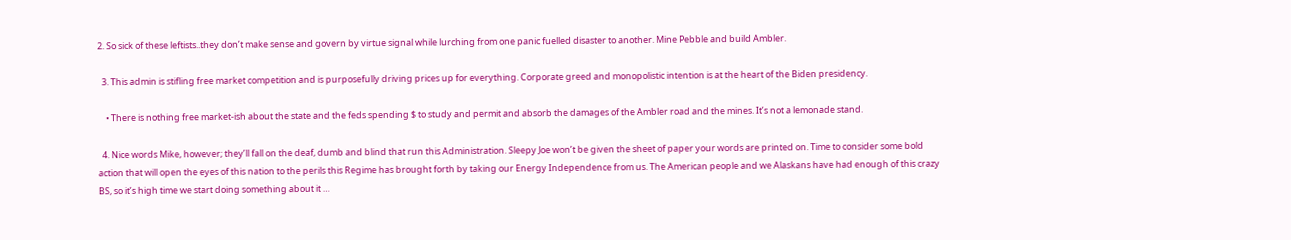2. So sick of these leftists..they don’t make sense and govern by virtue signal while lurching from one panic fuelled disaster to another. Mine Pebble and build Ambler.

  3. This admin is stifling free market competition and is purposefully driving prices up for everything. Corporate greed and monopolistic intention is at the heart of the Biden presidency.

    • There is nothing free market-ish about the state and the feds spending $ to study and permit and absorb the damages of the Ambler road and the mines. It’s not a lemonade stand.

  4. Nice words Mike, however; they’ll fall on the deaf, dumb and blind that run this Administration. Sleepy Joe won’t be given the sheet of paper your words are printed on. Time to consider some bold action that will open the eyes of this nation to the perils this Regime has brought forth by taking our Energy Independence from us. The American people and we Alaskans have had enough of this crazy BS, so it’s high time we start doing something about it …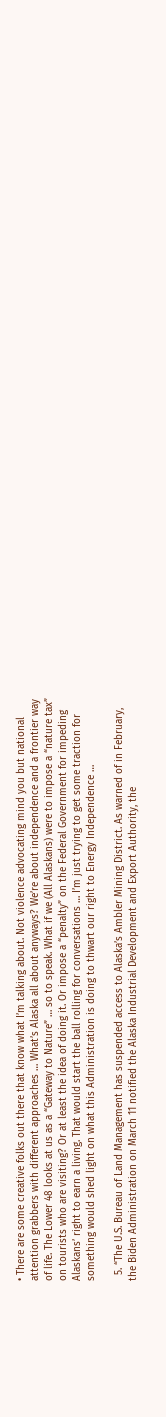• There are some creative folks out there that know what I’m talking about. Not violence advocating mind you but national attention grabbers with different approaches … What’s Alaska all about anyways? We’re about independence and a frontier way of life. The Lower 48 looks at us as a “Gateway to Nature” … so to speak. What if we (All Alaskans) were to impose a “nature tax” on tourists who are visiting? Or at least the idea of doing it. Or impose a “penalty” on the Federal Government for impeding Alaskans’ right to earn a living. That would start the ball rolling for conversations … I’m just trying to get some traction for something would shed light on what this Administration is doing to thwart our right to Energy Independence …

  5. “The U.S. Bureau of Land Management has suspended access to Alaska’s Ambler Mining District. As warned of in February, the Biden Administration on March 11 notified the Alaska Industrial Development and Export Authority, the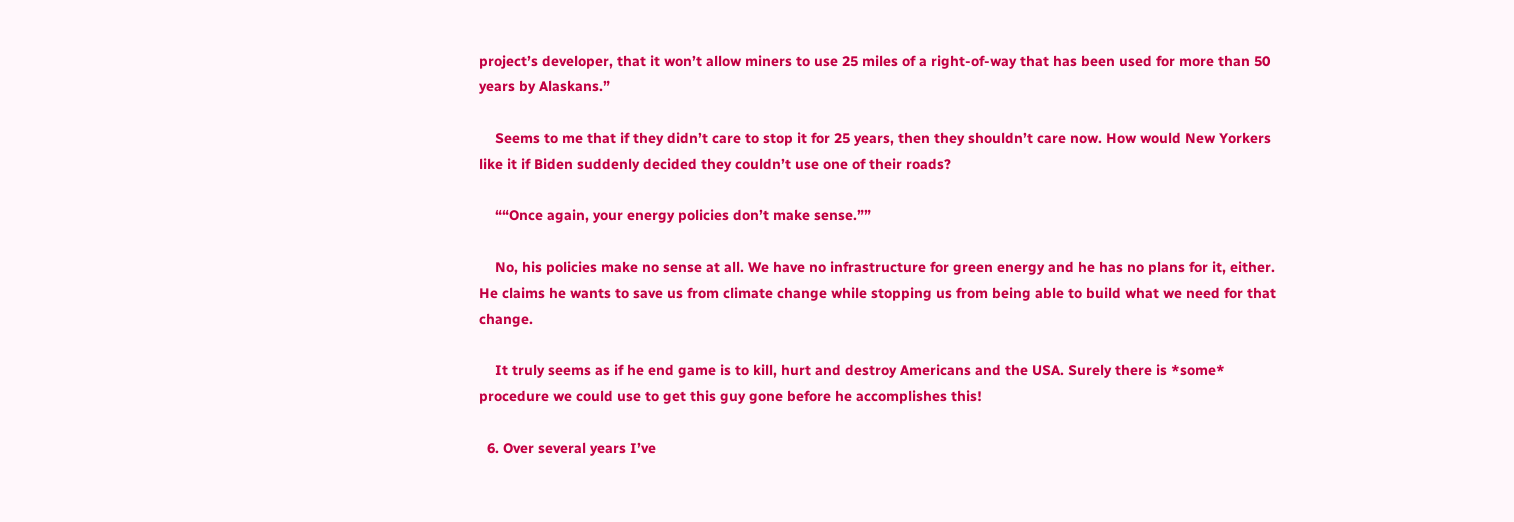project’s developer, that it won’t allow miners to use 25 miles of a right-of-way that has been used for more than 50 years by Alaskans.”

    Seems to me that if they didn’t care to stop it for 25 years, then they shouldn’t care now. How would New Yorkers like it if Biden suddenly decided they couldn’t use one of their roads?

    ““Once again, your energy policies don’t make sense.””

    No, his policies make no sense at all. We have no infrastructure for green energy and he has no plans for it, either. He claims he wants to save us from climate change while stopping us from being able to build what we need for that change.

    It truly seems as if he end game is to kill, hurt and destroy Americans and the USA. Surely there is *some* procedure we could use to get this guy gone before he accomplishes this!

  6. Over several years I’ve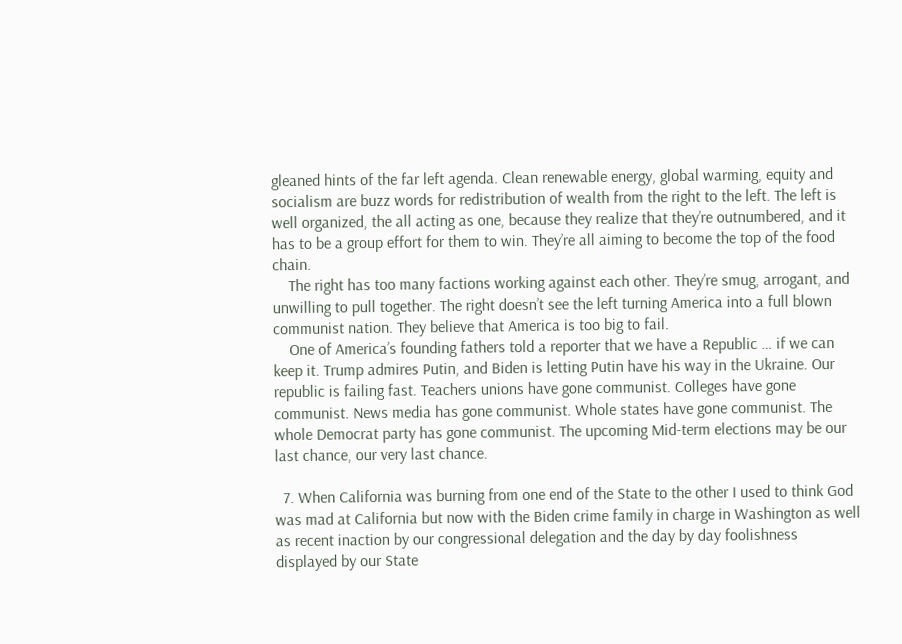gleaned hints of the far left agenda. Clean renewable energy, global warming, equity and socialism are buzz words for redistribution of wealth from the right to the left. The left is well organized, the all acting as one, because they realize that they’re outnumbered, and it has to be a group effort for them to win. They’re all aiming to become the top of the food chain.
    The right has too many factions working against each other. They’re smug, arrogant, and unwilling to pull together. The right doesn’t see the left turning America into a full blown communist nation. They believe that America is too big to fail.
    One of America’s founding fathers told a reporter that we have a Republic … if we can keep it. Trump admires Putin, and Biden is letting Putin have his way in the Ukraine. Our republic is failing fast. Teachers unions have gone communist. Colleges have gone communist. News media has gone communist. Whole states have gone communist. The whole Democrat party has gone communist. The upcoming Mid-term elections may be our last chance, our very last chance.

  7. When California was burning from one end of the State to the other I used to think God was mad at California but now with the Biden crime family in charge in Washington as well as recent inaction by our congressional delegation and the day by day foolishness displayed by our State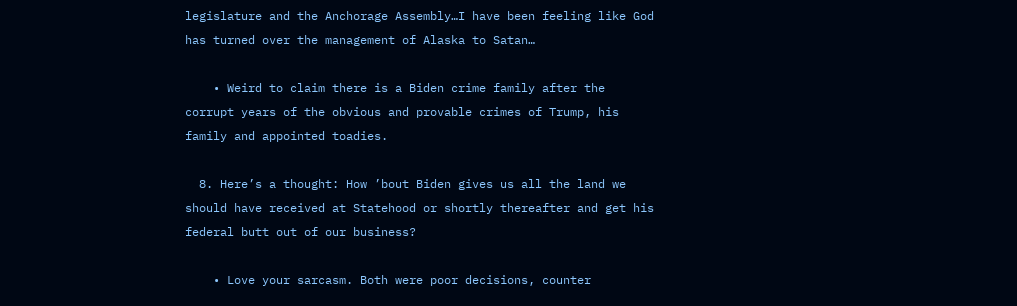legislature and the Anchorage Assembly…I have been feeling like God has turned over the management of Alaska to Satan…

    • Weird to claim there is a Biden crime family after the corrupt years of the obvious and provable crimes of Trump, his family and appointed toadies.

  8. Here’s a thought: How ’bout Biden gives us all the land we should have received at Statehood or shortly thereafter and get his federal butt out of our business?

    • Love your sarcasm. Both were poor decisions, counter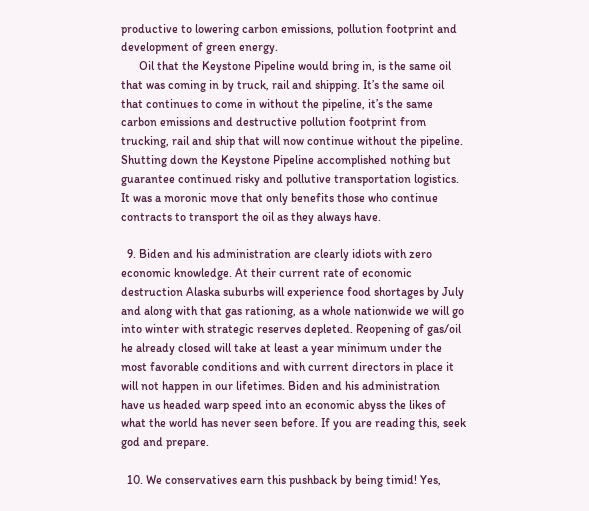productive to lowering carbon emissions, pollution footprint and development of green energy.
      Oil that the Keystone Pipeline would bring in, is the same oil that was coming in by truck, rail and shipping. It’s the same oil that continues to come in without the pipeline, it’s the same carbon emissions and destructive pollution footprint from trucking, rail and ship that will now continue without the pipeline. Shutting down the Keystone Pipeline accomplished nothing but guarantee continued risky and pollutive transportation logistics. It was a moronic move that only benefits those who continue contracts to transport the oil as they always have.

  9. Biden and his administration are clearly idiots with zero economic knowledge. At their current rate of economic destruction Alaska suburbs will experience food shortages by July and along with that gas rationing, as a whole nationwide we will go into winter with strategic reserves depleted. Reopening of gas/oil he already closed will take at least a year minimum under the most favorable conditions and with current directors in place it will not happen in our lifetimes. Biden and his administration have us headed warp speed into an economic abyss the likes of what the world has never seen before. If you are reading this, seek god and prepare.

  10. We conservatives earn this pushback by being timid! Yes,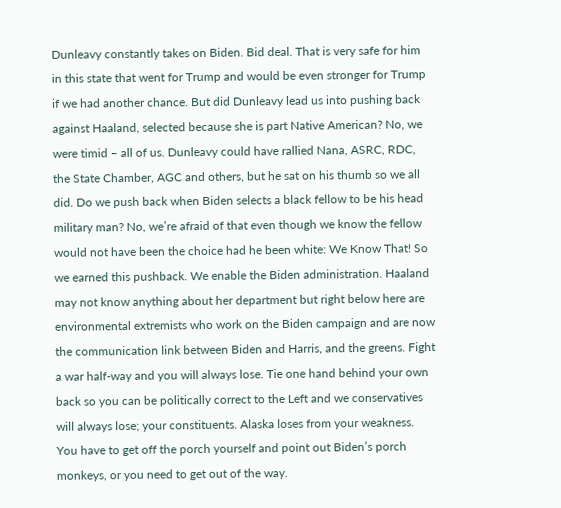Dunleavy constantly takes on Biden. Bid deal. That is very safe for him in this state that went for Trump and would be even stronger for Trump if we had another chance. But did Dunleavy lead us into pushing back against Haaland, selected because she is part Native American? No, we were timid – all of us. Dunleavy could have rallied Nana, ASRC, RDC, the State Chamber, AGC and others, but he sat on his thumb so we all did. Do we push back when Biden selects a black fellow to be his head military man? No, we’re afraid of that even though we know the fellow would not have been the choice had he been white: We Know That! So we earned this pushback. We enable the Biden administration. Haaland may not know anything about her department but right below here are environmental extremists who work on the Biden campaign and are now the communication link between Biden and Harris, and the greens. Fight a war half-way and you will always lose. Tie one hand behind your own back so you can be politically correct to the Left and we conservatives will always lose; your constituents. Alaska loses from your weakness. You have to get off the porch yourself and point out Biden’s porch monkeys, or you need to get out of the way.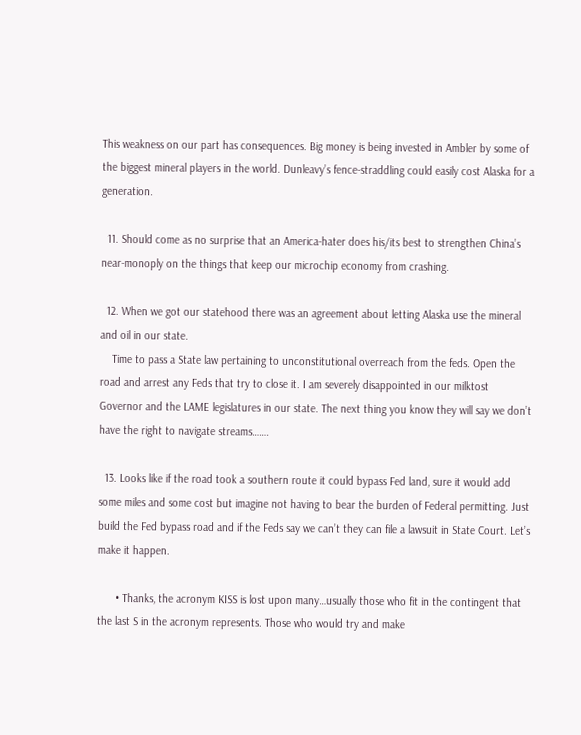This weakness on our part has consequences. Big money is being invested in Ambler by some of the biggest mineral players in the world. Dunleavy’s fence-straddling could easily cost Alaska for a generation.

  11. Should come as no surprise that an America-hater does his/its best to strengthen China’s near-monoply on the things that keep our microchip economy from crashing.

  12. When we got our statehood there was an agreement about letting Alaska use the mineral and oil in our state.
    Time to pass a State law pertaining to unconstitutional overreach from the feds. Open the road and arrest any Feds that try to close it. I am severely disappointed in our milktost Governor and the LAME legislatures in our state. The next thing you know they will say we don’t have the right to navigate streams…….

  13. Looks like if the road took a southern route it could bypass Fed land, sure it would add some miles and some cost but imagine not having to bear the burden of Federal permitting. Just build the Fed bypass road and if the Feds say we can’t they can file a lawsuit in State Court. Let’s make it happen.

      • Thanks, the acronym KISS is lost upon many…usually those who fit in the contingent that the last S in the acronym represents. Those who would try and make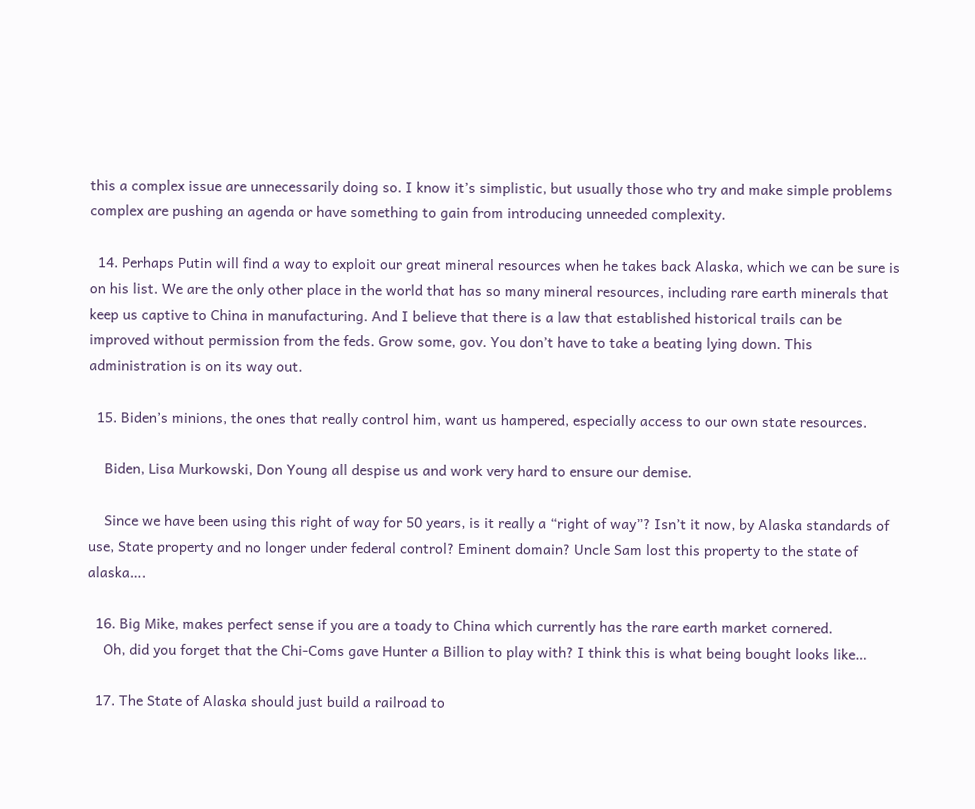this a complex issue are unnecessarily doing so. I know it’s simplistic, but usually those who try and make simple problems complex are pushing an agenda or have something to gain from introducing unneeded complexity.

  14. Perhaps Putin will find a way to exploit our great mineral resources when he takes back Alaska, which we can be sure is on his list. We are the only other place in the world that has so many mineral resources, including rare earth minerals that keep us captive to China in manufacturing. And I believe that there is a law that established historical trails can be improved without permission from the feds. Grow some, gov. You don’t have to take a beating lying down. This administration is on its way out.

  15. Biden’s minions, the ones that really control him, want us hampered, especially access to our own state resources.

    Biden, Lisa Murkowski, Don Young all despise us and work very hard to ensure our demise.

    Since we have been using this right of way for 50 years, is it really a “right of way”? Isn’t it now, by Alaska standards of use, State property and no longer under federal control? Eminent domain? Uncle Sam lost this property to the state of alaska….

  16. Big Mike, makes perfect sense if you are a toady to China which currently has the rare earth market cornered.
    Oh, did you forget that the Chi-Coms gave Hunter a Billion to play with? I think this is what being bought looks like…

  17. The State of Alaska should just build a railroad to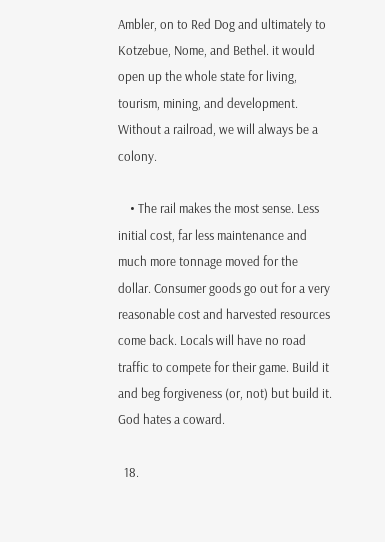Ambler, on to Red Dog and ultimately to Kotzebue, Nome, and Bethel. it would open up the whole state for living, tourism, mining, and development. Without a railroad, we will always be a colony.

    • The rail makes the most sense. Less initial cost, far less maintenance and much more tonnage moved for the dollar. Consumer goods go out for a very reasonable cost and harvested resources come back. Locals will have no road traffic to compete for their game. Build it and beg forgiveness (or, not) but build it. God hates a coward.

  18.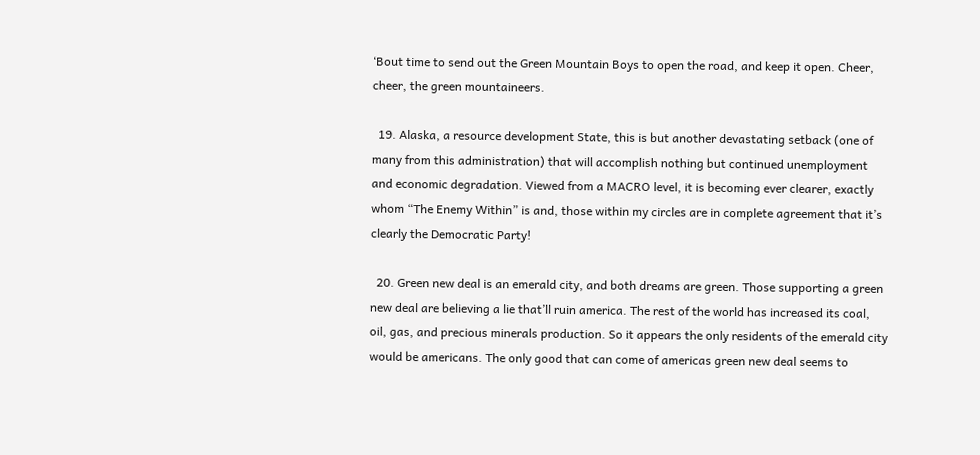‘Bout time to send out the Green Mountain Boys to open the road, and keep it open. Cheer, cheer, the green mountaineers.

  19. Alaska, a resource development State, this is but another devastating setback (one of many from this administration) that will accomplish nothing but continued unemployment and economic degradation. Viewed from a MACRO level, it is becoming ever clearer, exactly whom “The Enemy Within” is and, those within my circles are in complete agreement that it’s clearly the Democratic Party!

  20. Green new deal is an emerald city, and both dreams are green. Those supporting a green new deal are believing a lie that’ll ruin america. The rest of the world has increased its coal, oil, gas, and precious minerals production. So it appears the only residents of the emerald city would be americans. The only good that can come of americas green new deal seems to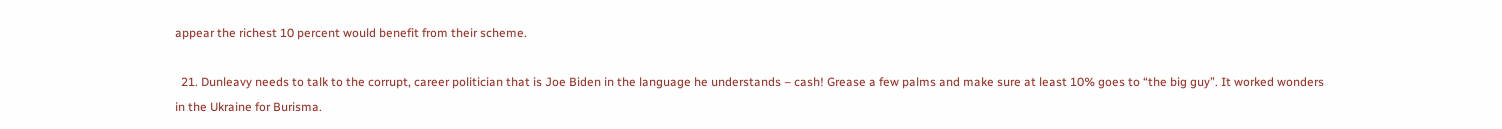appear the richest 10 percent would benefit from their scheme.

  21. Dunleavy needs to talk to the corrupt, career politician that is Joe Biden in the language he understands – cash! Grease a few palms and make sure at least 10% goes to “the big guy”. It worked wonders in the Ukraine for Burisma.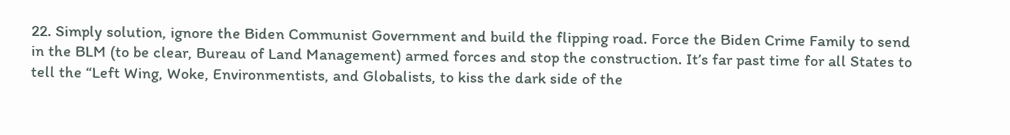22. Simply solution, ignore the Biden Communist Government and build the flipping road. Force the Biden Crime Family to send in the BLM (to be clear, Bureau of Land Management) armed forces and stop the construction. It’s far past time for all States to tell the “Left Wing, Woke, Environmentists, and Globalists, to kiss the dark side of the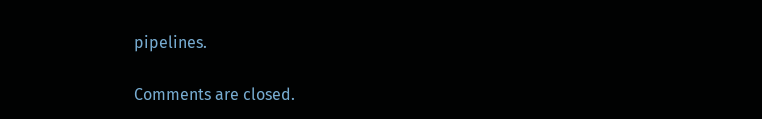pipelines.

Comments are closed.